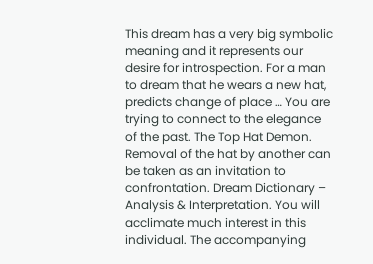This dream has a very big symbolic meaning and it represents our desire for introspection. For a man to dream that he wears a new hat, predicts change of place … You are trying to connect to the elegance of the past. The Top Hat Demon. Removal of the hat by another can be taken as an invitation to confrontation. Dream Dictionary – Analysis & Interpretation. You will acclimate much interest in this individual. The accompanying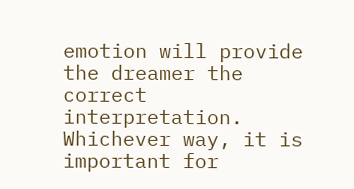emotion will provide the dreamer the correct interpretation. Whichever way, it is important for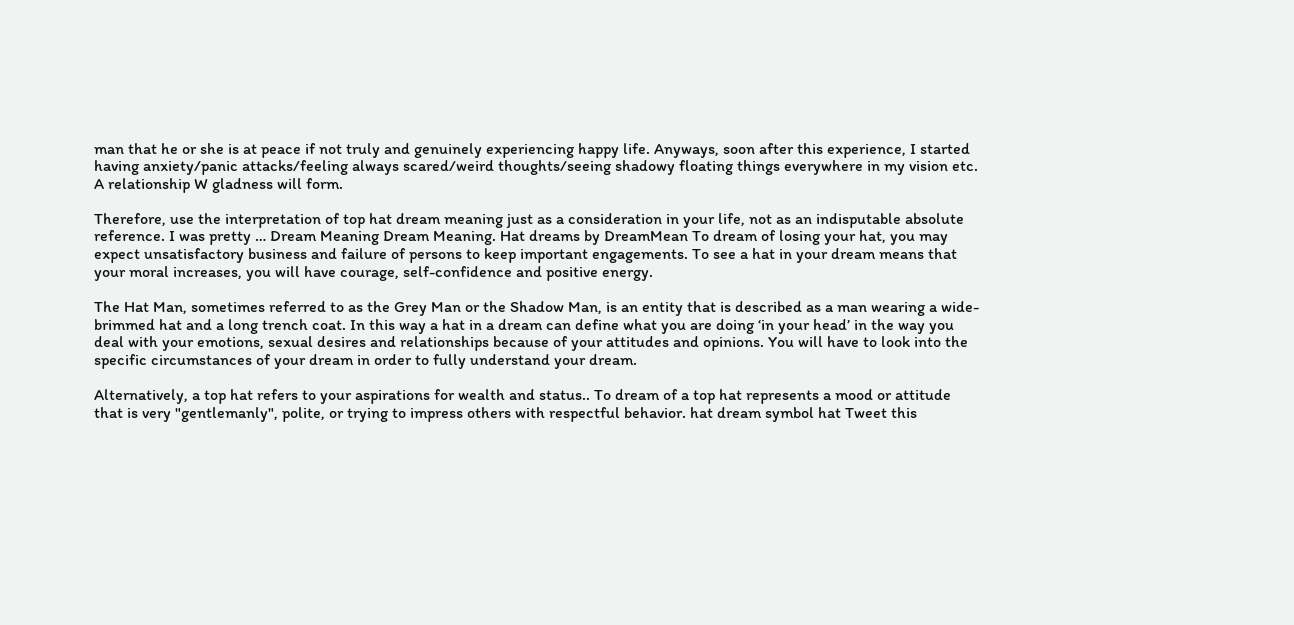man that he or she is at peace if not truly and genuinely experiencing happy life. Anyways, soon after this experience, I started having anxiety/panic attacks/feeling always scared/weird thoughts/seeing shadowy floating things everywhere in my vision etc. A relationship W gladness will form.

Therefore, use the interpretation of top hat dream meaning just as a consideration in your life, not as an indisputable absolute reference. I was pretty … Dream Meaning Dream Meaning. Hat dreams by DreamMean To dream of losing your hat, you may expect unsatisfactory business and failure of persons to keep important engagements. To see a hat in your dream means that your moral increases, you will have courage, self-confidence and positive energy.

The Hat Man, sometimes referred to as the Grey Man or the Shadow Man, is an entity that is described as a man wearing a wide-brimmed hat and a long trench coat. In this way a hat in a dream can define what you are doing ‘in your head’ in the way you deal with your emotions, sexual desires and relationships because of your attitudes and opinions. You will have to look into the specific circumstances of your dream in order to fully understand your dream.

Alternatively, a top hat refers to your aspirations for wealth and status.. To dream of a top hat represents a mood or attitude that is very "gentlemanly", polite, or trying to impress others with respectful behavior. hat dream symbol hat Tweet this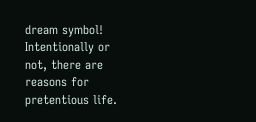dream symbol! Intentionally or not, there are reasons for pretentious life.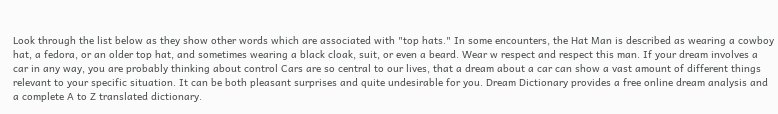Look through the list below as they show other words which are associated with "top hats." In some encounters, the Hat Man is described as wearing a cowboy hat, a fedora, or an older top hat, and sometimes wearing a black cloak, suit, or even a beard. Wear w respect and respect this man. If your dream involves a car in any way, you are probably thinking about control Cars are so central to our lives, that a dream about a car can show a vast amount of different things relevant to your specific situation. It can be both pleasant surprises and quite undesirable for you. Dream Dictionary provides a free online dream analysis and a complete A to Z translated dictionary.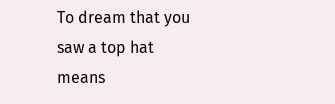To dream that you saw a top hat means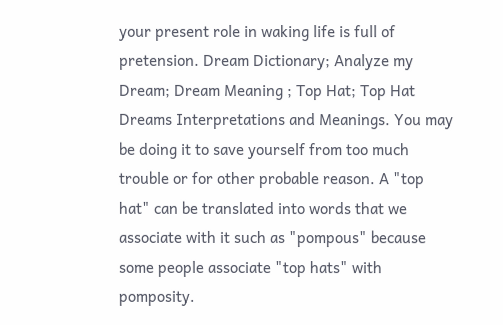your present role in waking life is full of pretension. Dream Dictionary; Analyze my Dream; Dream Meaning ; Top Hat; Top Hat Dreams Interpretations and Meanings. You may be doing it to save yourself from too much trouble or for other probable reason. A "top hat" can be translated into words that we associate with it such as "pompous" because some people associate "top hats" with pomposity.